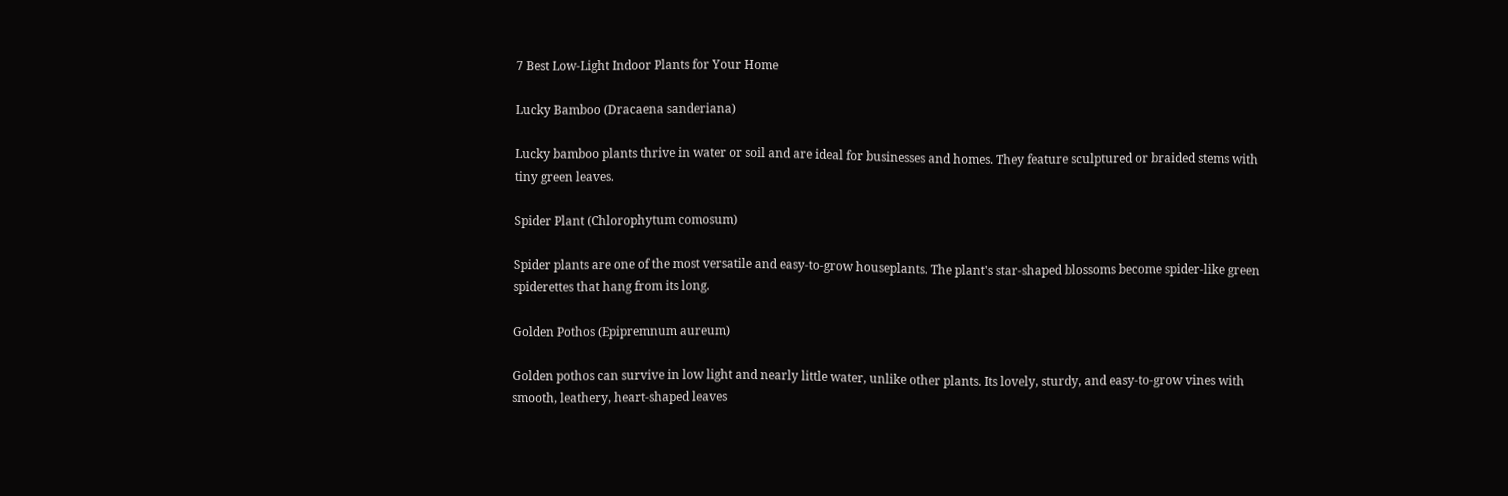7 Best Low-Light Indoor Plants for Your Home

Lucky Bamboo (Dracaena sanderiana)

Lucky bamboo plants thrive in water or soil and are ideal for businesses and homes. They feature sculptured or braided stems with tiny green leaves.

Spider Plant (Chlorophytum comosum)

Spider plants are one of the most versatile and easy-to-grow houseplants. The plant's star-shaped blossoms become spider-like green spiderettes that hang from its long.

Golden Pothos (Epipremnum aureum)

Golden pothos can survive in low light and nearly little water, unlike other plants. Its lovely, sturdy, and easy-to-grow vines with smooth, leathery, heart-shaped leaves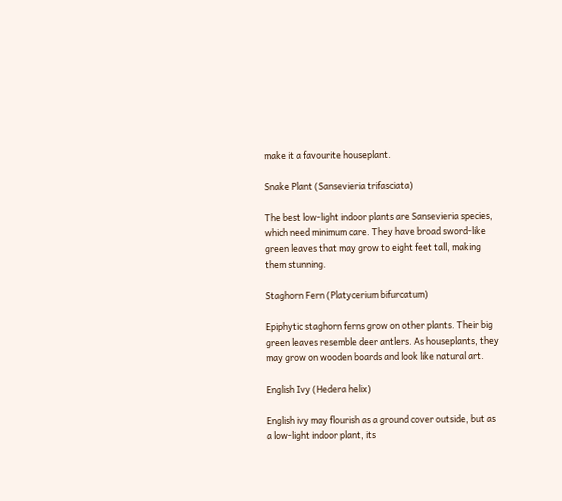make it a favourite houseplant.

Snake Plant (Sansevieria trifasciata)

The best low-light indoor plants are Sansevieria species, which need minimum care. They have broad sword-like green leaves that may grow to eight feet tall, making them stunning.

Staghorn Fern (Platycerium bifurcatum)

Epiphytic staghorn ferns grow on other plants. Their big green leaves resemble deer antlers. As houseplants, they may grow on wooden boards and look like natural art.

English Ivy (Hedera helix)

English ivy may flourish as a ground cover outside, but as a low-light indoor plant, its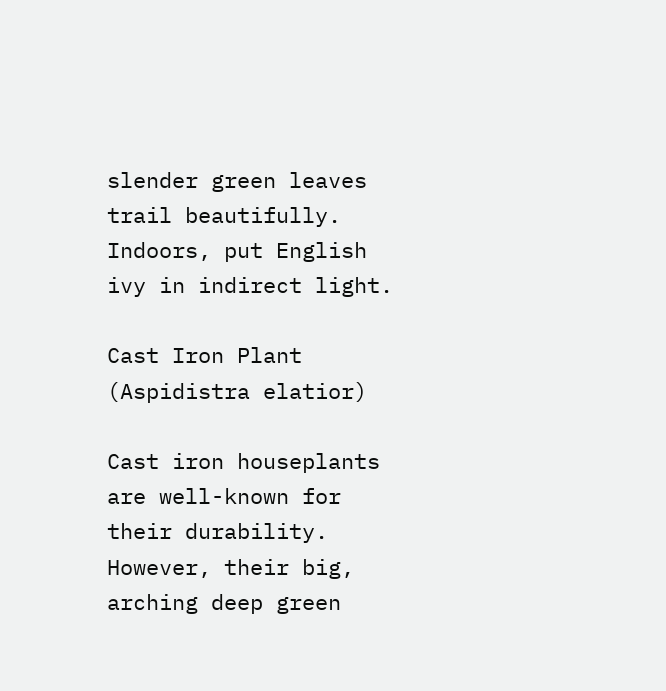slender green leaves trail beautifully. Indoors, put English ivy in indirect light.

Cast Iron Plant (Aspidistra elatior)

Cast iron houseplants are well-known for their durability. However, their big, arching deep green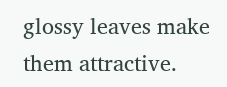glossy leaves make them attractive.